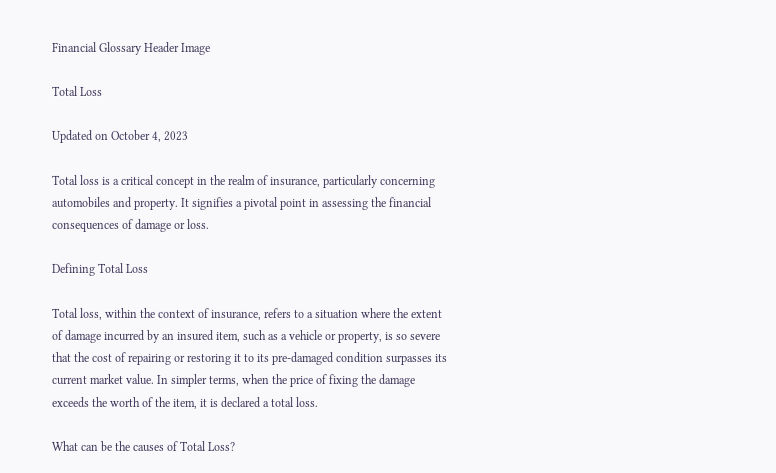Financial Glossary Header Image

Total Loss

Updated on October 4, 2023

Total loss is a critical concept in the realm of insurance, particularly concerning automobiles and property. It signifies a pivotal point in assessing the financial consequences of damage or loss.

Defining Total Loss

Total loss, within the context of insurance, refers to a situation where the extent of damage incurred by an insured item, such as a vehicle or property, is so severe that the cost of repairing or restoring it to its pre-damaged condition surpasses its current market value. In simpler terms, when the price of fixing the damage exceeds the worth of the item, it is declared a total loss.

What can be the causes of Total Loss?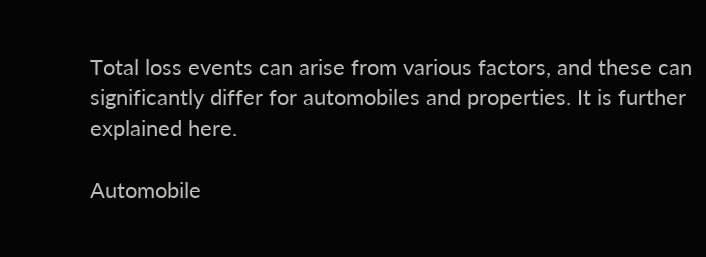Total loss events can arise from various factors, and these can significantly differ for automobiles and properties. It is further explained here.

Automobile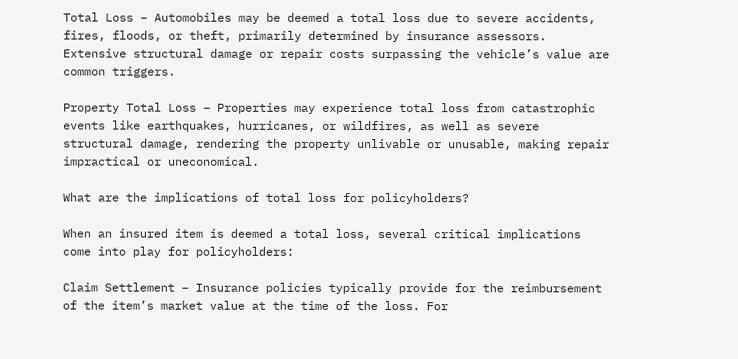Total Loss – Automobiles may be deemed a total loss due to severe accidents, fires, floods, or theft, primarily determined by insurance assessors. Extensive structural damage or repair costs surpassing the vehicle’s value are common triggers.

Property Total Loss – Properties may experience total loss from catastrophic events like earthquakes, hurricanes, or wildfires, as well as severe structural damage, rendering the property unlivable or unusable, making repair impractical or uneconomical.

What are the implications of total loss for policyholders?

When an insured item is deemed a total loss, several critical implications come into play for policyholders:

Claim Settlement – Insurance policies typically provide for the reimbursement of the item’s market value at the time of the loss. For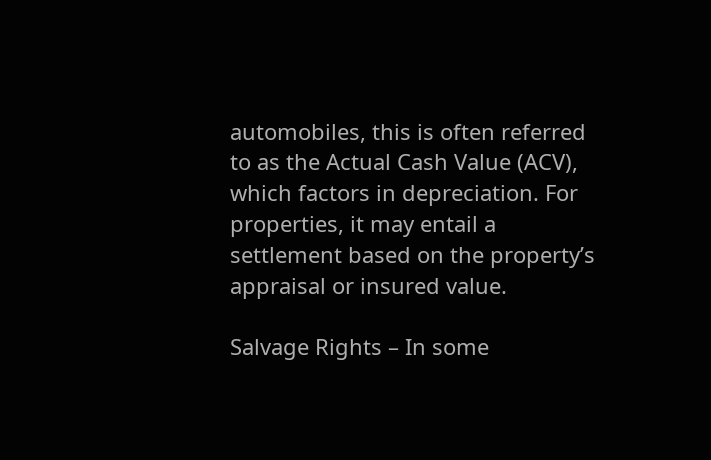automobiles, this is often referred to as the Actual Cash Value (ACV), which factors in depreciation. For properties, it may entail a settlement based on the property’s appraisal or insured value.

Salvage Rights – In some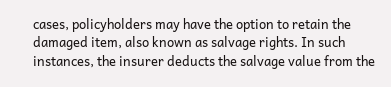cases, policyholders may have the option to retain the damaged item, also known as salvage rights. In such instances, the insurer deducts the salvage value from the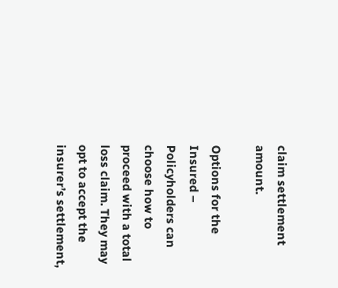claim settlement amount.

Options for the Insured – Policyholders can choose how to proceed with a total loss claim. They may opt to accept the insurer’s settlement,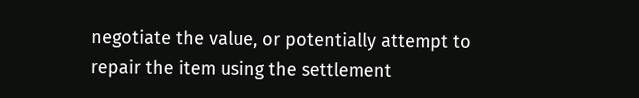negotiate the value, or potentially attempt to repair the item using the settlement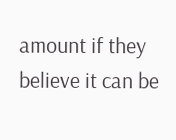amount if they believe it can be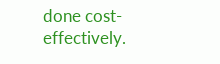done cost-effectively.